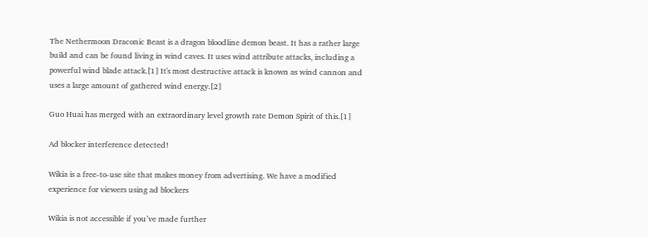The Nethermoon Draconic Beast is a dragon bloodline demon beast. It has a rather large build and can be found living in wind caves. It uses wind attribute attacks, including a powerful wind blade attack.[1] It's most destructive attack is known as wind cannon and uses a large amount of gathered wind energy.[2]

Guo Huai has merged with an extraordinary level growth rate Demon Spirit of this.[1]

Ad blocker interference detected!

Wikia is a free-to-use site that makes money from advertising. We have a modified experience for viewers using ad blockers

Wikia is not accessible if you’ve made further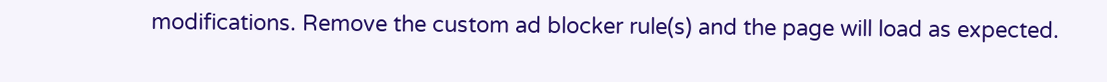modifications. Remove the custom ad blocker rule(s) and the page will load as expected.